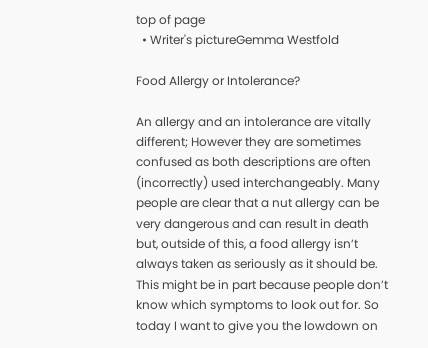top of page
  • Writer's pictureGemma Westfold

Food Allergy or Intolerance?

An allergy and an intolerance are vitally different; However they are sometimes confused as both descriptions are often (incorrectly) used interchangeably. Many people are clear that a nut allergy can be very dangerous and can result in death but, outside of this, a food allergy isn’t always taken as seriously as it should be. This might be in part because people don’t know which symptoms to look out for. So today I want to give you the lowdown on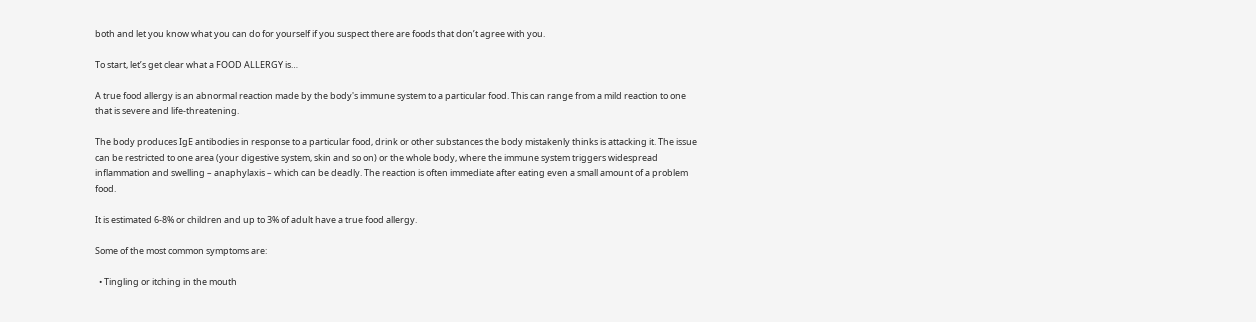both and let you know what you can do for yourself if you suspect there are foods that don’t agree with you.

To start, let’s get clear what a FOOD ALLERGY is…

A true food allergy is an abnormal reaction made by the body's immune system to a particular food. This can range from a mild reaction to one that is severe and life-threatening.

The body produces IgE antibodies in response to a particular food, drink or other substances the body mistakenly thinks is attacking it. The issue can be restricted to one area (your digestive system, skin and so on) or the whole body, where the immune system triggers widespread inflammation and swelling – anaphylaxis – which can be deadly. The reaction is often immediate after eating even a small amount of a problem food.

It is estimated 6-8% or children and up to 3% of adult have a true food allergy.

Some of the most common symptoms are:

  • Tingling or itching in the mouth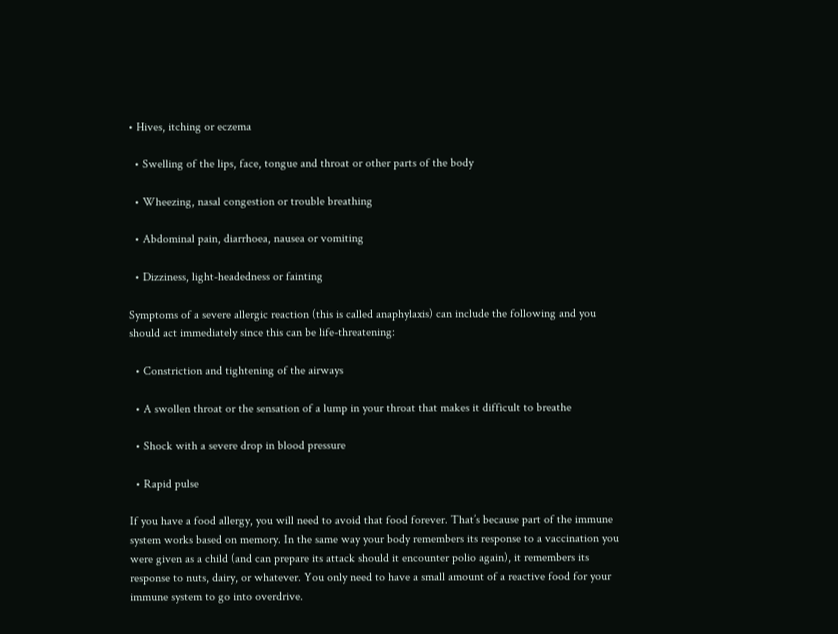• Hives, itching or eczema

  • Swelling of the lips, face, tongue and throat or other parts of the body

  • Wheezing, nasal congestion or trouble breathing

  • Abdominal pain, diarrhoea, nausea or vomiting

  • Dizziness, light-headedness or fainting

Symptoms of a severe allergic reaction (this is called anaphylaxis) can include the following and you should act immediately since this can be life-threatening:

  • Constriction and tightening of the airways

  • A swollen throat or the sensation of a lump in your throat that makes it difficult to breathe

  • Shock with a severe drop in blood pressure

  • Rapid pulse

If you have a food allergy, you will need to avoid that food forever. That’s because part of the immune system works based on memory. In the same way your body remembers its response to a vaccination you were given as a child (and can prepare its attack should it encounter polio again), it remembers its response to nuts, dairy, or whatever. You only need to have a small amount of a reactive food for your immune system to go into overdrive.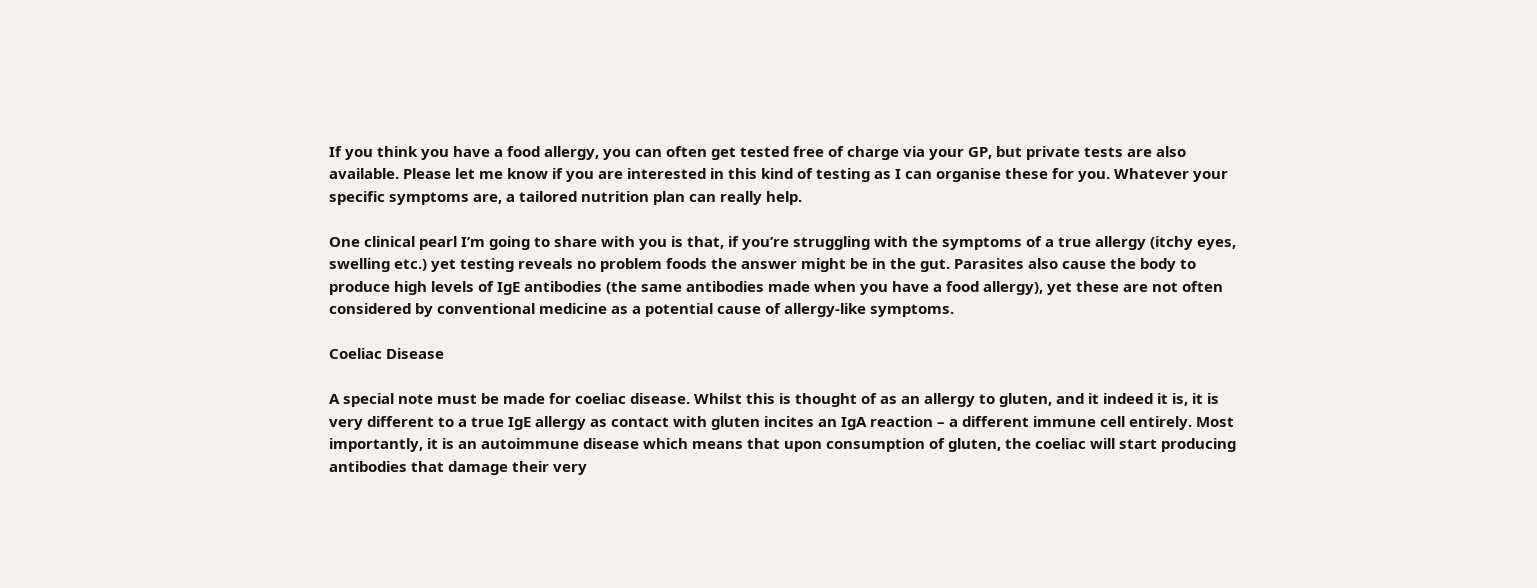If you think you have a food allergy, you can often get tested free of charge via your GP, but private tests are also available. Please let me know if you are interested in this kind of testing as I can organise these for you. Whatever your specific symptoms are, a tailored nutrition plan can really help.

One clinical pearl I’m going to share with you is that, if you’re struggling with the symptoms of a true allergy (itchy eyes, swelling etc.) yet testing reveals no problem foods the answer might be in the gut. Parasites also cause the body to produce high levels of IgE antibodies (the same antibodies made when you have a food allergy), yet these are not often considered by conventional medicine as a potential cause of allergy-like symptoms.

Coeliac Disease

A special note must be made for coeliac disease. Whilst this is thought of as an allergy to gluten, and it indeed it is, it is very different to a true IgE allergy as contact with gluten incites an IgA reaction – a different immune cell entirely. Most importantly, it is an autoimmune disease which means that upon consumption of gluten, the coeliac will start producing antibodies that damage their very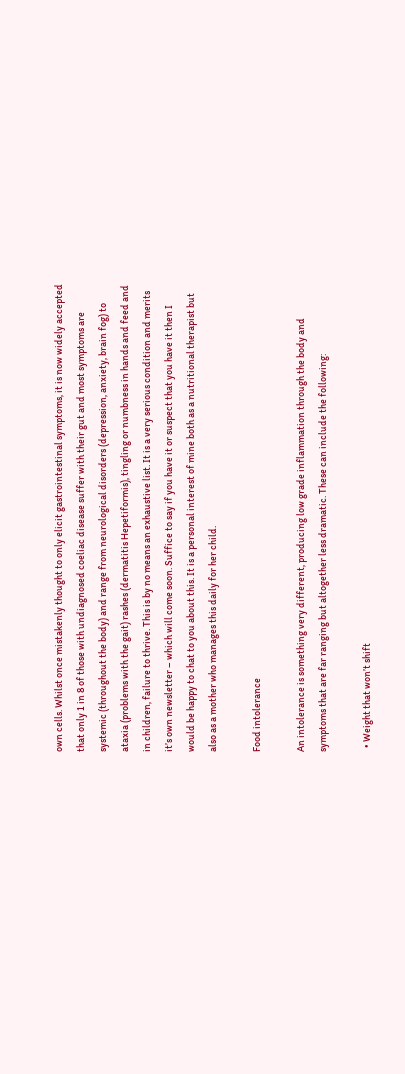own cells. Whilst once mistakenly thought to only elicit gastrointestinal symptoms, it is now widely accepted that only 1 in 8 of those with undiagnosed coeliac disease suffer with their gut and most symptoms are systemic (throughout the body) and range from neurological disorders (depression, anxiety, brain fog) to ataxia (problems with the gait) rashes (dermatitis Hepetiformis), tingling or numbness in hands and feed and in children, failure to thrive. This is by no means an exhaustive list. It is a very serious condition and merits it’s own newsletter – which will come soon. Suffice to say if you have it or suspect that you have it then I would be happy to chat to you about this. It is a personal interest of mine both as a nutritional therapist but also as a mother who manages this daily for her child.

Food intolerance

An intolerance is something very different, producing low grade inflammation through the body and symptoms that are far ranging but altogether less dramatic. These can include the following:

  • Weight that won’t shift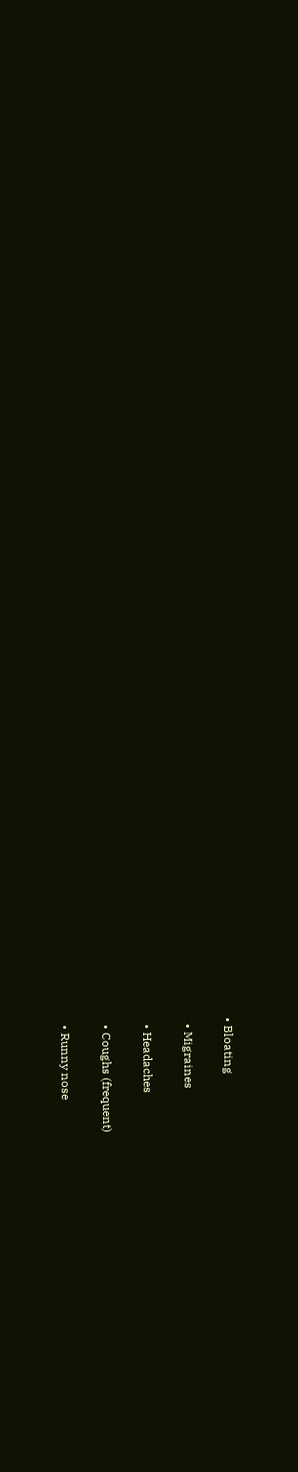• Bloating

  • Migraines

  • Headaches

  • Coughs (frequent)

  • Runny nose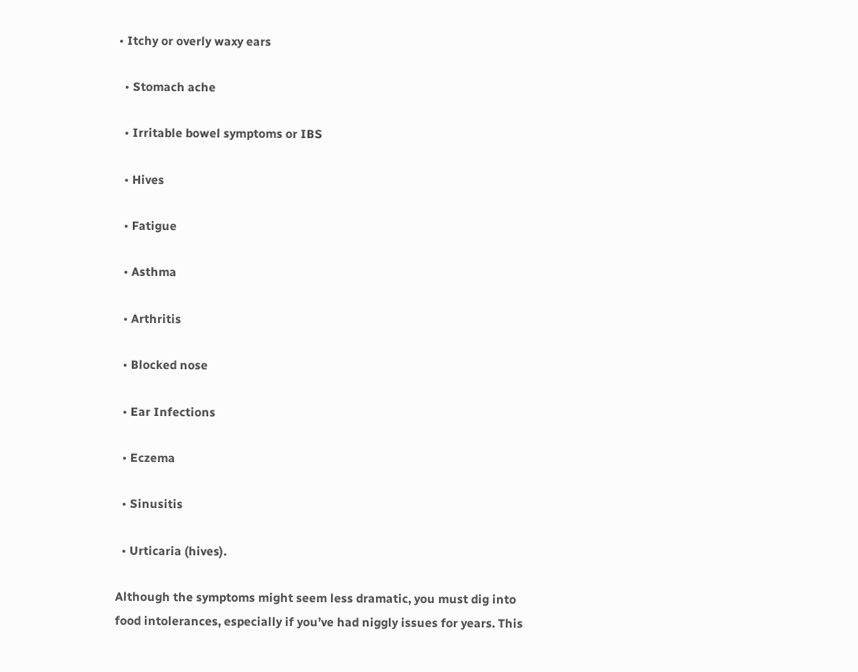• Itchy or overly waxy ears

  • Stomach ache

  • Irritable bowel symptoms or IBS

  • Hives

  • Fatigue

  • Asthma

  • Arthritis

  • Blocked nose

  • Ear Infections

  • Eczema

  • Sinusitis

  • Urticaria (hives).

Although the symptoms might seem less dramatic, you must dig into food intolerances, especially if you’ve had niggly issues for years. This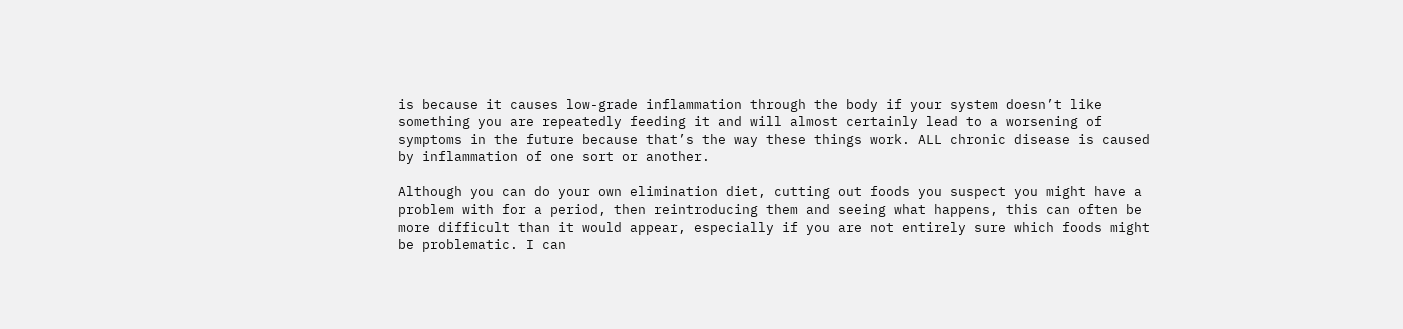is because it causes low-grade inflammation through the body if your system doesn’t like something you are repeatedly feeding it and will almost certainly lead to a worsening of symptoms in the future because that’s the way these things work. ALL chronic disease is caused by inflammation of one sort or another.

Although you can do your own elimination diet, cutting out foods you suspect you might have a problem with for a period, then reintroducing them and seeing what happens, this can often be more difficult than it would appear, especially if you are not entirely sure which foods might be problematic. I can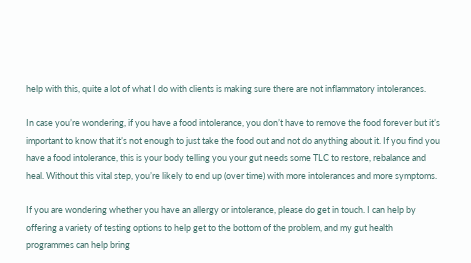help with this, quite a lot of what I do with clients is making sure there are not inflammatory intolerances.

In case you’re wondering, if you have a food intolerance, you don’t have to remove the food forever but it’s important to know that it’s not enough to just take the food out and not do anything about it. If you find you have a food intolerance, this is your body telling you your gut needs some TLC to restore, rebalance and heal. Without this vital step, you’re likely to end up (over time) with more intolerances and more symptoms.

If you are wondering whether you have an allergy or intolerance, please do get in touch. I can help by offering a variety of testing options to help get to the bottom of the problem, and my gut health programmes can help bring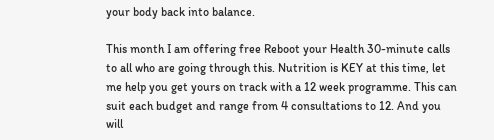your body back into balance.

This month I am offering free Reboot your Health 30-minute calls to all who are going through this. Nutrition is KEY at this time, let me help you get yours on track with a 12 week programme. This can suit each budget and range from 4 consultations to 12. And you will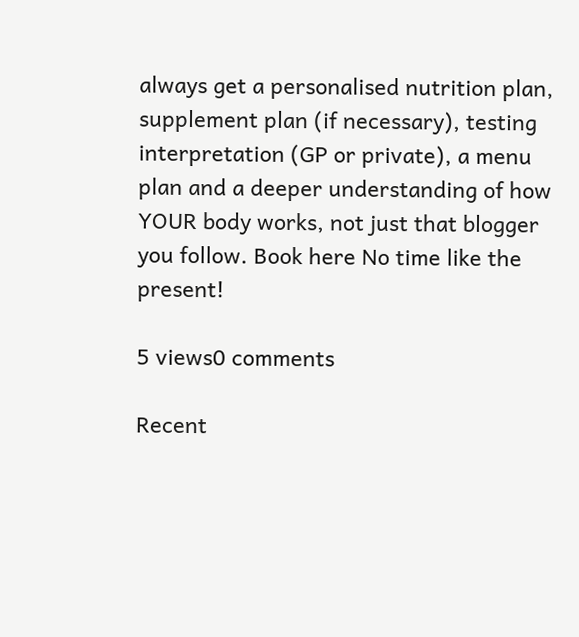always get a personalised nutrition plan, supplement plan (if necessary), testing interpretation (GP or private), a menu plan and a deeper understanding of how YOUR body works, not just that blogger you follow. Book here No time like the present!

5 views0 comments

Recent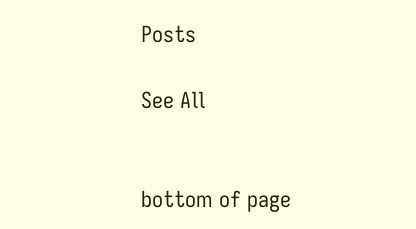Posts

See All


bottom of page